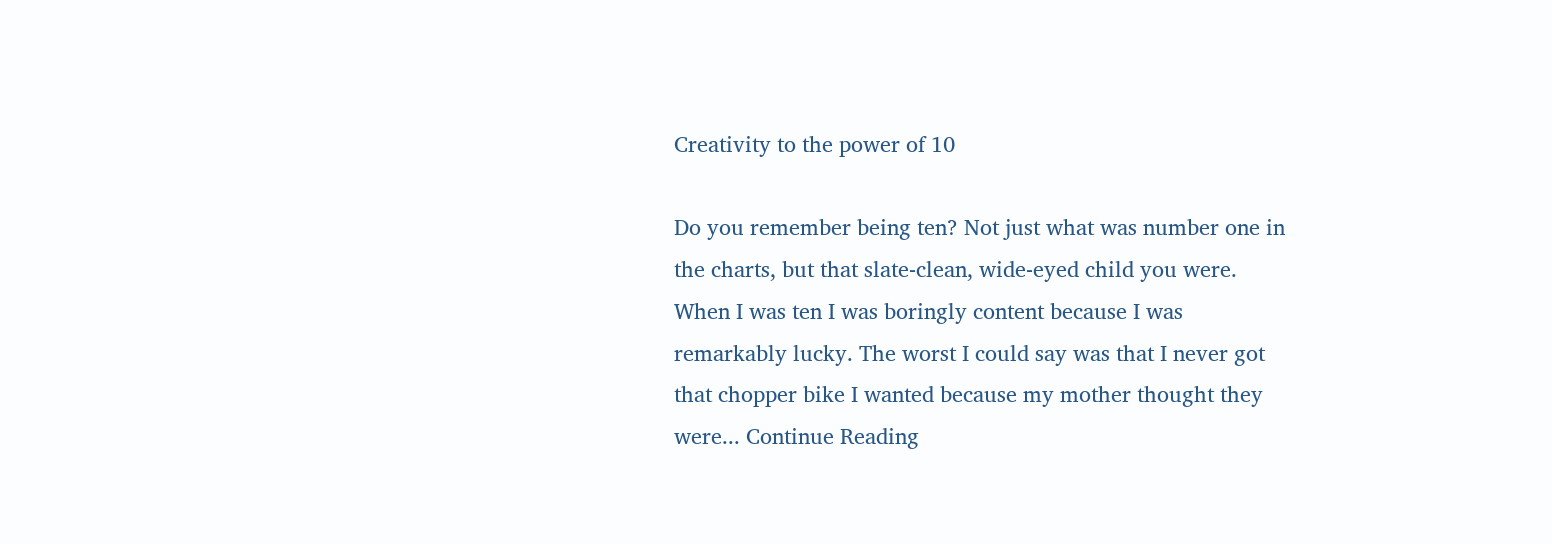Creativity to the power of 10

Do you remember being ten? Not just what was number one in the charts, but that slate-clean, wide-eyed child you were. When I was ten I was boringly content because I was remarkably lucky. The worst I could say was that I never got that chopper bike I wanted because my mother thought they were... Continue Reading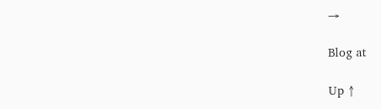→

Blog at

Up ↑